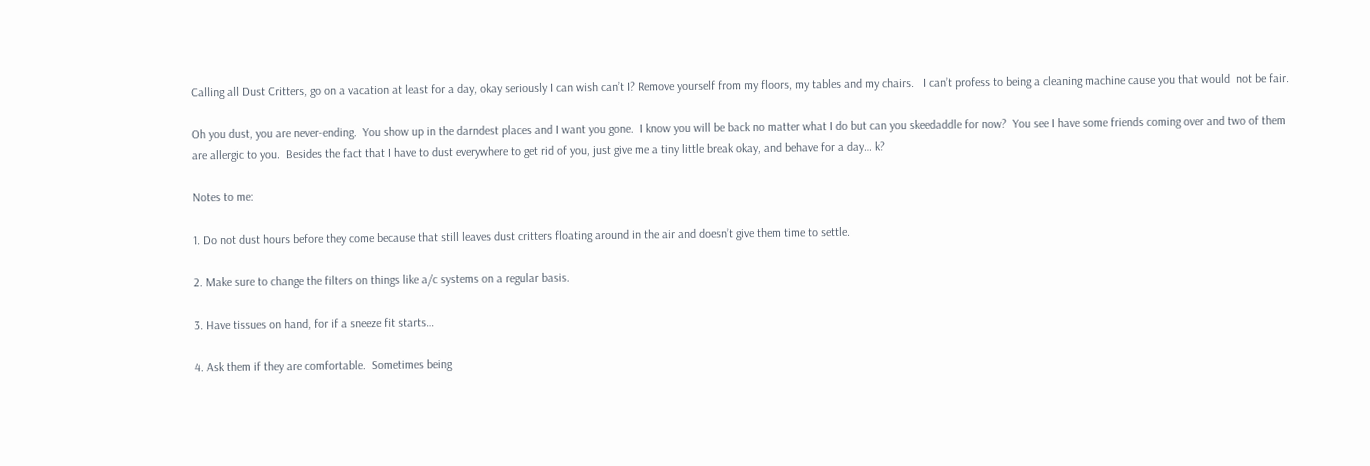Calling all Dust Critters, go on a vacation at least for a day, okay seriously I can wish can’t I? Remove yourself from my floors, my tables and my chairs.   I can’t profess to being a cleaning machine cause you that would  not be fair.

Oh you dust, you are never-ending.  You show up in the darndest places and I want you gone.  I know you will be back no matter what I do but can you skeedaddle for now?  You see I have some friends coming over and two of them are allergic to you.  Besides the fact that I have to dust everywhere to get rid of you, just give me a tiny little break okay, and behave for a day… k?

Notes to me:

1. Do not dust hours before they come because that still leaves dust critters floating around in the air and doesn’t give them time to settle.

2. Make sure to change the filters on things like a/c systems on a regular basis.

3. Have tissues on hand, for if a sneeze fit starts…

4. Ask them if they are comfortable.  Sometimes being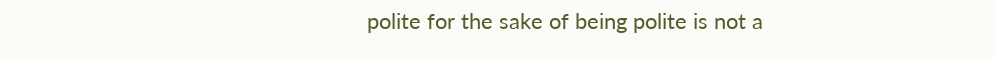polite for the sake of being polite is not a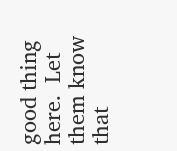good thing here.  Let them know that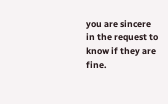you are sincere in the request to know if they are fine.